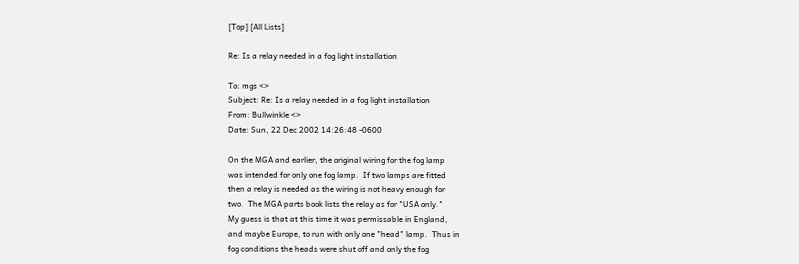[Top] [All Lists]

Re: Is a relay needed in a fog light installation

To: mgs <>
Subject: Re: Is a relay needed in a fog light installation
From: Bullwinkle <>
Date: Sun, 22 Dec 2002 14:26:48 -0600

On the MGA and earlier, the original wiring for the fog lamp
was intended for only one fog lamp.  If two lamps are fitted
then a relay is needed as the wiring is not heavy enough for
two.  The MGA parts book lists the relay as for "USA only."
My guess is that at this time it was permissable in England,
and maybe Europe, to run with only one "head" lamp.  Thus in
fog conditions the heads were shut off and only the fog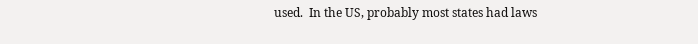used.  In the US, probably most states had laws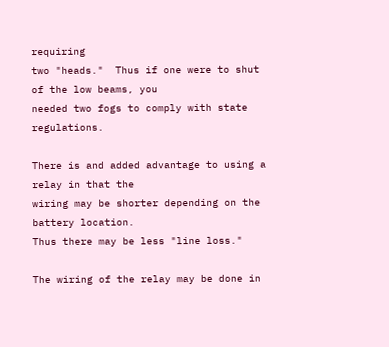requiring
two "heads."  Thus if one were to shut of the low beams, you
needed two fogs to comply with state regulations.

There is and added advantage to using a relay in that the
wiring may be shorter depending on the battery location.
Thus there may be less "line loss."

The wiring of the relay may be done in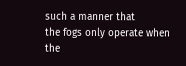such a manner that
the fogs only operate when the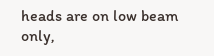heads are on low beam only,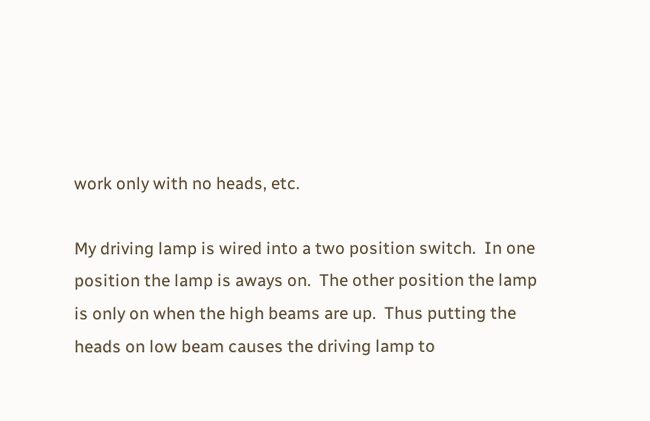work only with no heads, etc.

My driving lamp is wired into a two position switch.  In one
position the lamp is aways on.  The other position the lamp
is only on when the high beams are up.  Thus putting the
heads on low beam causes the driving lamp to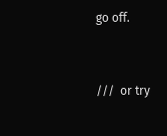go off.


///  or try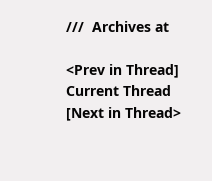///  Archives at

<Prev in Thread] Current Thread [Next in Thread>